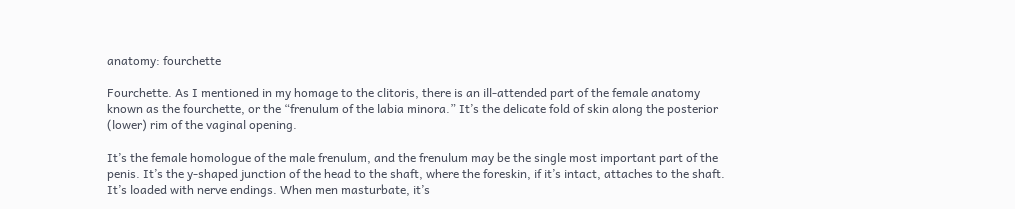anatomy: fourchette

Fourchette. As I mentioned in my homage to the clitoris, there is an ill-attended part of the female anatomy known as the fourchette, or the “frenulum of the labia minora.” It’s the delicate fold of skin along the posterior (lower) rim of the vaginal opening.

It’s the female homologue of the male frenulum, and the frenulum may be the single most important part of the penis. It’s the y-shaped junction of the head to the shaft, where the foreskin, if it’s intact, attaches to the shaft. It’s loaded with nerve endings. When men masturbate, it’s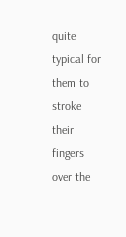quite typical for them to stroke their fingers over the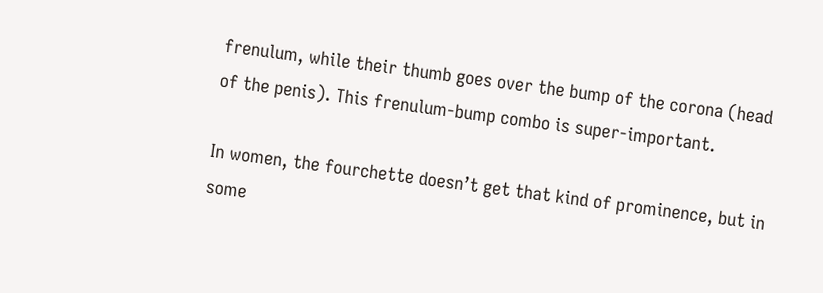frenulum, while their thumb goes over the bump of the corona (head of the penis). This frenulum-bump combo is super-important.

In women, the fourchette doesn’t get that kind of prominence, but in some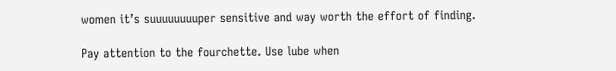women it’s suuuuuuuuper sensitive and way worth the effort of finding.

Pay attention to the fourchette. Use lube when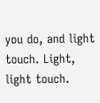you do, and light touch. Light, light touch.